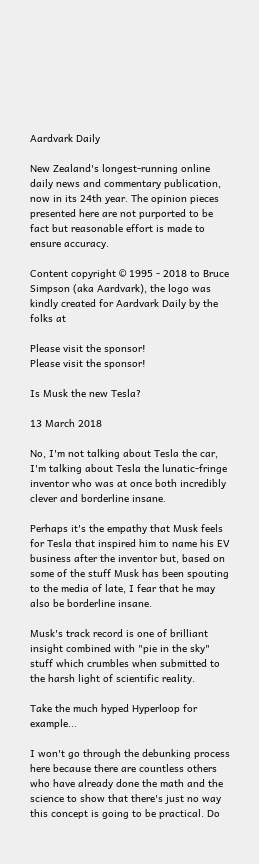Aardvark Daily

New Zealand's longest-running online daily news and commentary publication, now in its 24th year. The opinion pieces presented here are not purported to be fact but reasonable effort is made to ensure accuracy.

Content copyright © 1995 - 2018 to Bruce Simpson (aka Aardvark), the logo was kindly created for Aardvark Daily by the folks at

Please visit the sponsor!
Please visit the sponsor!

Is Musk the new Tesla?

13 March 2018

No, I'm not talking about Tesla the car, I'm talking about Tesla the lunatic-fringe inventor who was at once both incredibly clever and borderline insane.

Perhaps it's the empathy that Musk feels for Tesla that inspired him to name his EV business after the inventor but, based on some of the stuff Musk has been spouting to the media of late, I fear that he may also be borderline insane.

Musk's track record is one of brilliant insight combined with "pie in the sky" stuff which crumbles when submitted to the harsh light of scientific reality.

Take the much hyped Hyperloop for example...

I won't go through the debunking process here because there are countless others who have already done the math and the science to show that there's just no way this concept is going to be practical. Do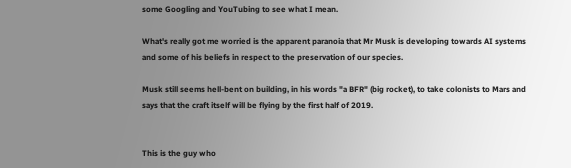some Googling and YouTubing to see what I mean.

What's really got me worried is the apparent paranoia that Mr Musk is developing towards AI systems and some of his beliefs in respect to the preservation of our species.

Musk still seems hell-bent on building, in his words "a BFR" (big rocket), to take colonists to Mars and says that the craft itself will be flying by the first half of 2019.


This is the guy who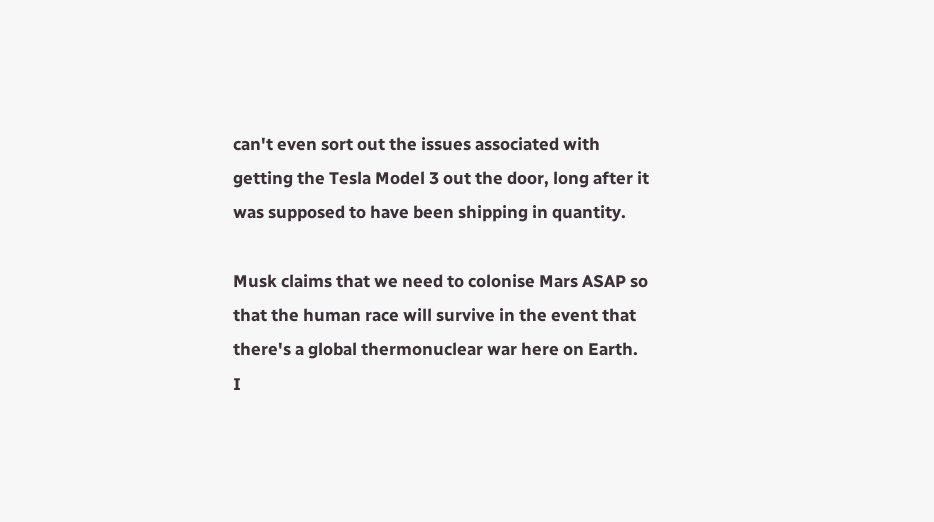can't even sort out the issues associated with getting the Tesla Model 3 out the door, long after it was supposed to have been shipping in quantity.

Musk claims that we need to colonise Mars ASAP so that the human race will survive in the event that there's a global thermonuclear war here on Earth. I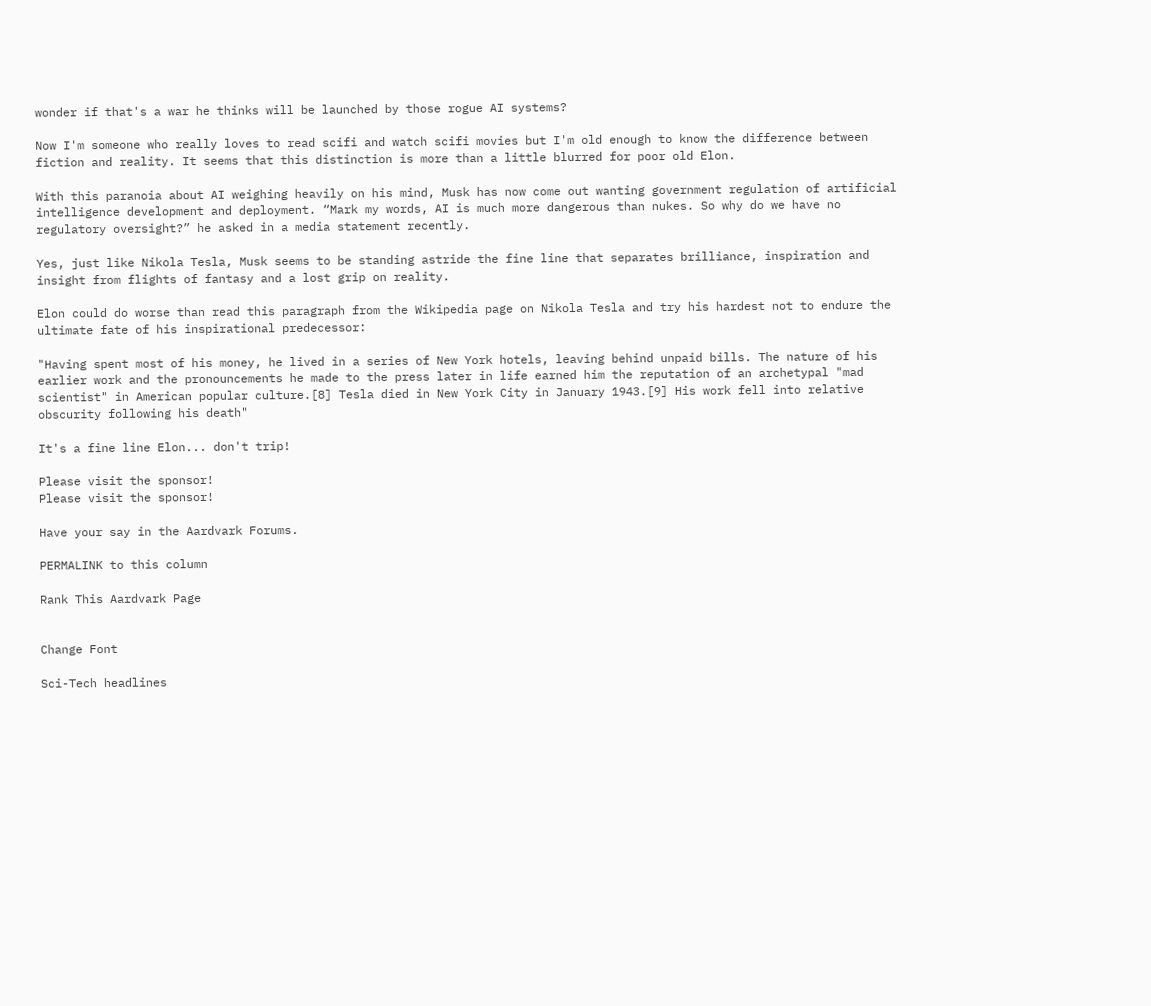wonder if that's a war he thinks will be launched by those rogue AI systems?

Now I'm someone who really loves to read scifi and watch scifi movies but I'm old enough to know the difference between fiction and reality. It seems that this distinction is more than a little blurred for poor old Elon.

With this paranoia about AI weighing heavily on his mind, Musk has now come out wanting government regulation of artificial intelligence development and deployment. “Mark my words, AI is much more dangerous than nukes. So why do we have no regulatory oversight?” he asked in a media statement recently.

Yes, just like Nikola Tesla, Musk seems to be standing astride the fine line that separates brilliance, inspiration and insight from flights of fantasy and a lost grip on reality.

Elon could do worse than read this paragraph from the Wikipedia page on Nikola Tesla and try his hardest not to endure the ultimate fate of his inspirational predecessor:

"Having spent most of his money, he lived in a series of New York hotels, leaving behind unpaid bills. The nature of his earlier work and the pronouncements he made to the press later in life earned him the reputation of an archetypal "mad scientist" in American popular culture.[8] Tesla died in New York City in January 1943.[9] His work fell into relative obscurity following his death"

It's a fine line Elon... don't trip!

Please visit the sponsor!
Please visit the sponsor!

Have your say in the Aardvark Forums.

PERMALINK to this column

Rank This Aardvark Page


Change Font

Sci-Tech headlines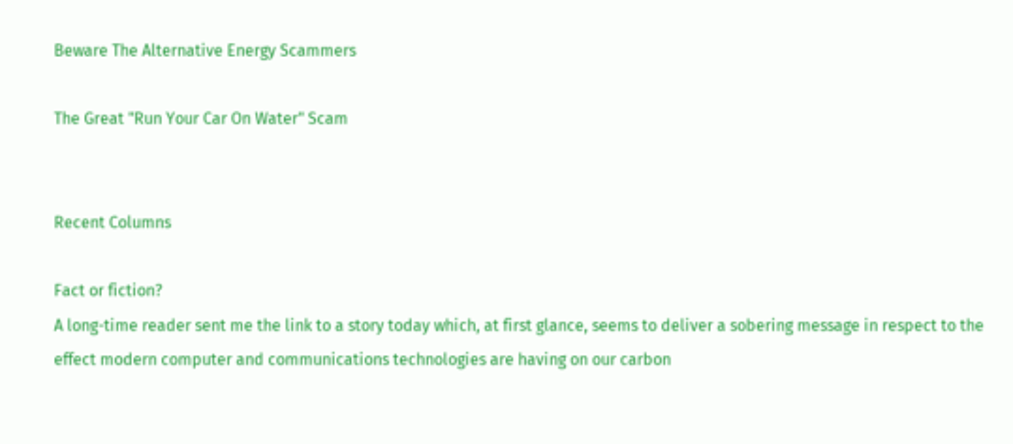Beware The Alternative Energy Scammers

The Great "Run Your Car On Water" Scam


Recent Columns

Fact or fiction?
A long-time reader sent me the link to a story today which, at first glance, seems to deliver a sobering message in respect to the effect modern computer and communications technologies are having on our carbon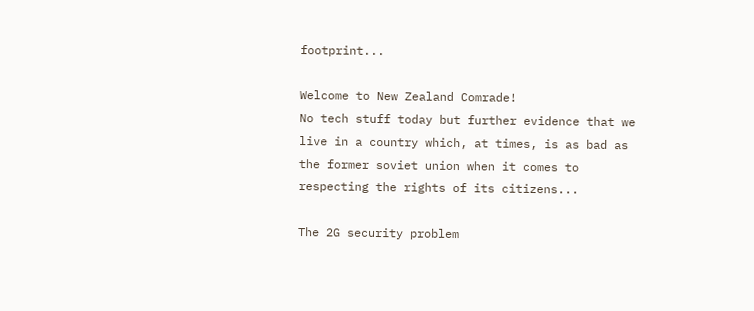footprint...

Welcome to New Zealand Comrade!
No tech stuff today but further evidence that we live in a country which, at times, is as bad as the former soviet union when it comes to respecting the rights of its citizens...

The 2G security problem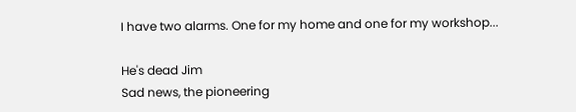I have two alarms. One for my home and one for my workshop...

He's dead Jim
Sad news, the pioneering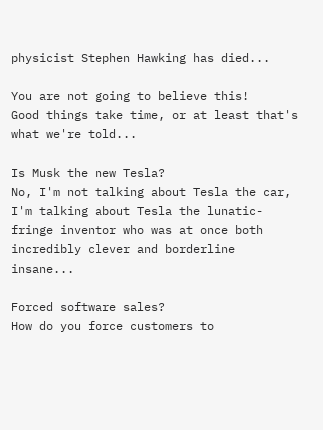physicist Stephen Hawking has died...

You are not going to believe this!
Good things take time, or at least that's what we're told...

Is Musk the new Tesla?
No, I'm not talking about Tesla the car, I'm talking about Tesla the lunatic-fringe inventor who was at once both incredibly clever and borderline insane...

Forced software sales?
How do you force customers to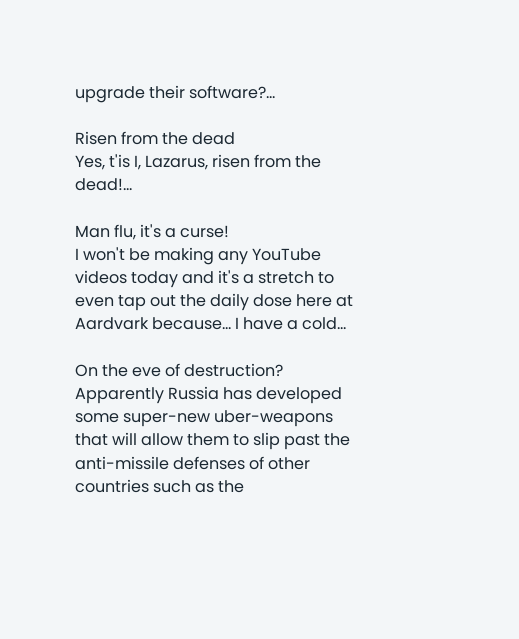upgrade their software?...

Risen from the dead
Yes, t'is I, Lazarus, risen from the dead!...

Man flu, it's a curse!
I won't be making any YouTube videos today and it's a stretch to even tap out the daily dose here at Aardvark because... I have a cold...

On the eve of destruction?
Apparently Russia has developed some super-new uber-weapons that will allow them to slip past the anti-missile defenses of other countries such as the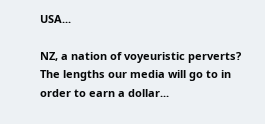USA...

NZ, a nation of voyeuristic perverts?
The lengths our media will go to in order to earn a dollar...